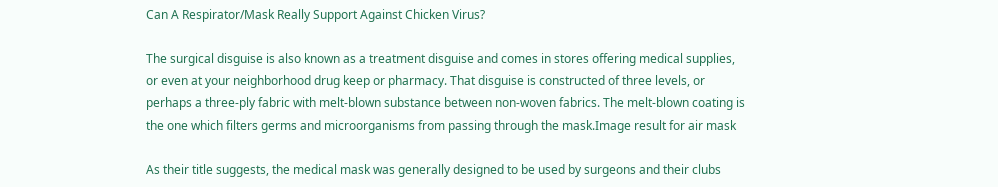Can A Respirator/Mask Really Support Against Chicken Virus?

The surgical disguise is also known as a treatment disguise and comes in stores offering medical supplies, or even at your neighborhood drug keep or pharmacy. That disguise is constructed of three levels, or perhaps a three-ply fabric with melt-blown substance between non-woven fabrics. The melt-blown coating is the one which filters germs and microorganisms from passing through the mask.Image result for air mask

As their title suggests, the medical mask was generally designed to be used by surgeons and their clubs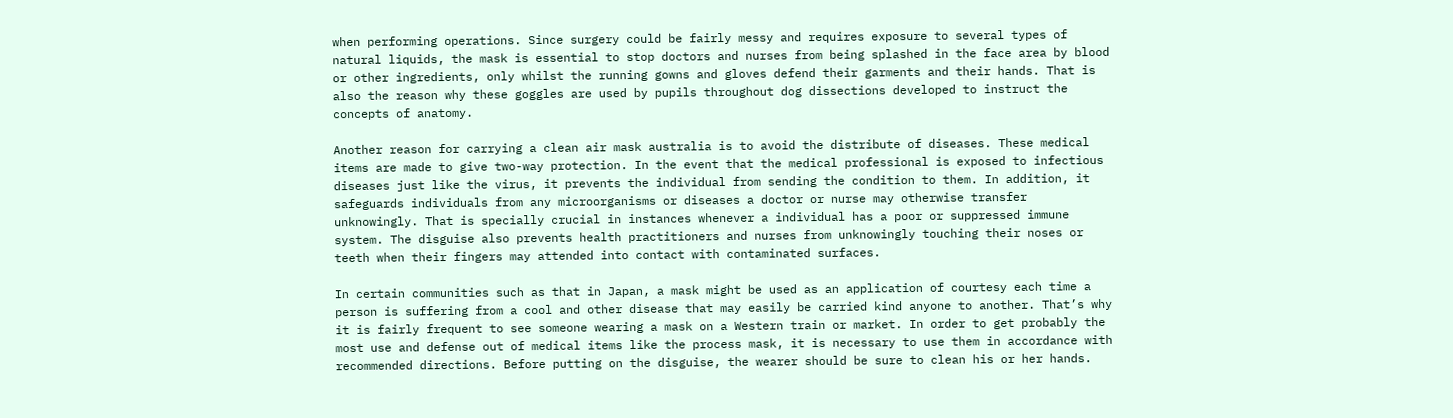when performing operations. Since surgery could be fairly messy and requires exposure to several types of natural liquids, the mask is essential to stop doctors and nurses from being splashed in the face area by blood or other ingredients, only whilst the running gowns and gloves defend their garments and their hands. That is also the reason why these goggles are used by pupils throughout dog dissections developed to instruct the concepts of anatomy.

Another reason for carrying a clean air mask australia is to avoid the distribute of diseases. These medical items are made to give two-way protection. In the event that the medical professional is exposed to infectious diseases just like the virus, it prevents the individual from sending the condition to them. In addition, it safeguards individuals from any microorganisms or diseases a doctor or nurse may otherwise transfer unknowingly. That is specially crucial in instances whenever a individual has a poor or suppressed immune system. The disguise also prevents health practitioners and nurses from unknowingly touching their noses or teeth when their fingers may attended into contact with contaminated surfaces.

In certain communities such as that in Japan, a mask might be used as an application of courtesy each time a person is suffering from a cool and other disease that may easily be carried kind anyone to another. That’s why it is fairly frequent to see someone wearing a mask on a Western train or market. In order to get probably the most use and defense out of medical items like the process mask, it is necessary to use them in accordance with recommended directions. Before putting on the disguise, the wearer should be sure to clean his or her hands.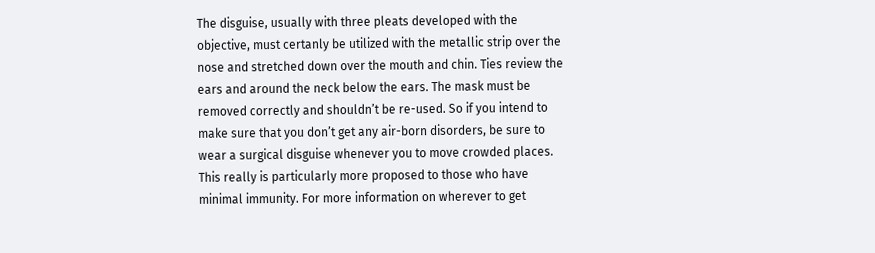The disguise, usually with three pleats developed with the objective, must certanly be utilized with the metallic strip over the nose and stretched down over the mouth and chin. Ties review the ears and around the neck below the ears. The mask must be removed correctly and shouldn’t be re-used. So if you intend to make sure that you don’t get any air-born disorders, be sure to wear a surgical disguise whenever you to move crowded places. This really is particularly more proposed to those who have minimal immunity. For more information on wherever to get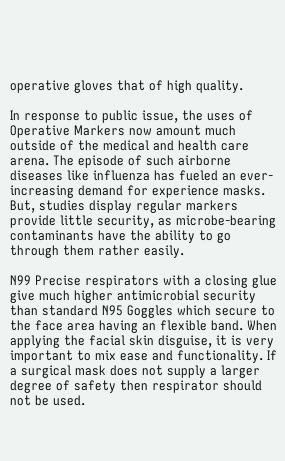operative gloves that of high quality.

In response to public issue, the uses of Operative Markers now amount much outside of the medical and health care arena. The episode of such airborne diseases like influenza has fueled an ever-increasing demand for experience masks. But, studies display regular markers provide little security, as microbe-bearing contaminants have the ability to go through them rather easily.

N99 Precise respirators with a closing glue give much higher antimicrobial security than standard N95 Goggles which secure to the face area having an flexible band. When applying the facial skin disguise, it is very important to mix ease and functionality. If a surgical mask does not supply a larger degree of safety then respirator should not be used.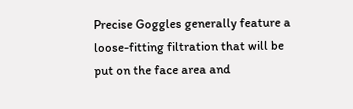Precise Goggles generally feature a loose-fitting filtration that will be put on the face area and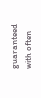guaranteed with often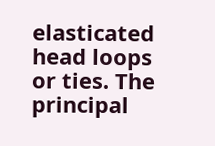elasticated head loops or ties. The principal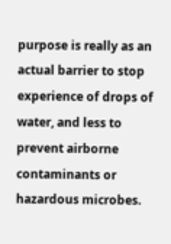purpose is really as an actual barrier to stop experience of drops of water, and less to prevent airborne contaminants or hazardous microbes.